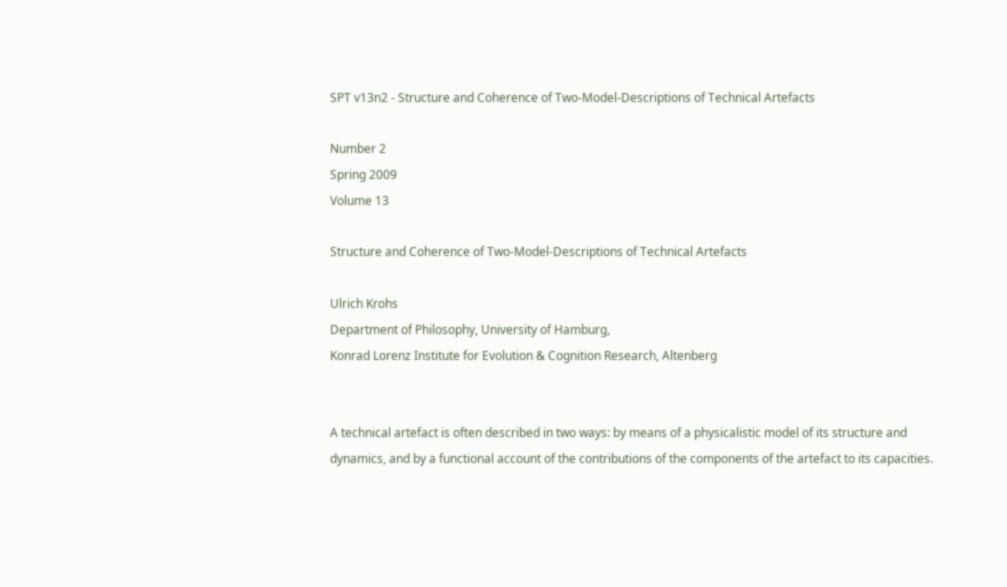SPT v13n2 - Structure and Coherence of Two-Model-Descriptions of Technical Artefacts

Number 2
Spring 2009
Volume 13

Structure and Coherence of Two-Model-Descriptions of Technical Artefacts

Ulrich Krohs
Department of Philosophy, University of Hamburg,
Konrad Lorenz Institute for Evolution & Cognition Research, Altenberg


A technical artefact is often described in two ways: by means of a physicalistic model of its structure and dynamics, and by a functional account of the contributions of the components of the artefact to its capacities.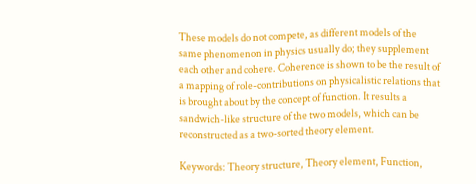These models do not compete, as different models of the same phenomenon in physics usually do; they supplement each other and cohere. Coherence is shown to be the result of a mapping of role-contributions on physicalistic relations that is brought about by the concept of function. It results a sandwich-like structure of the two models, which can be reconstructed as a two-sorted theory element.

Keywords: Theory structure, Theory element, Function,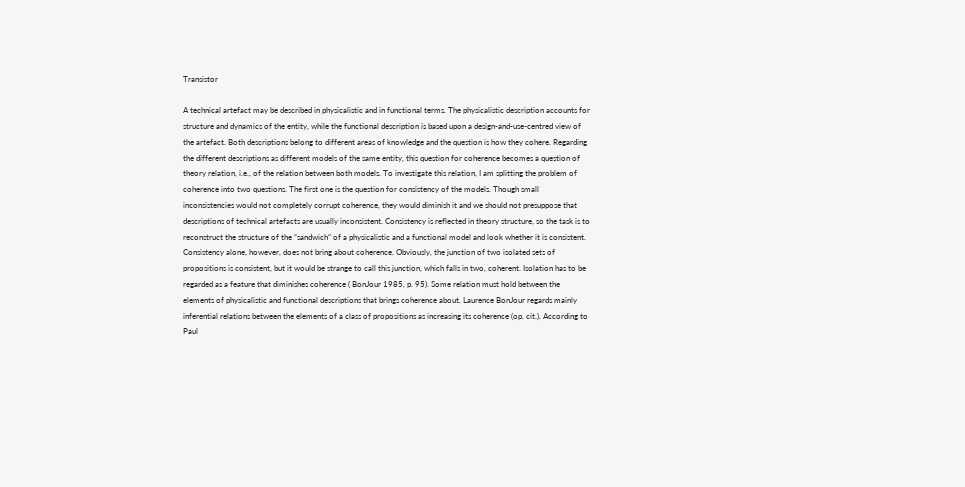Transistor

A technical artefact may be described in physicalistic and in functional terms. The physicalistic description accounts for structure and dynamics of the entity, while the functional description is based upon a design-and-use-centred view of the artefact. Both descriptions belong to different areas of knowledge and the question is how they cohere. Regarding the different descriptions as different models of the same entity, this question for coherence becomes a question of theory relation, i.e., of the relation between both models. To investigate this relation, I am splitting the problem of coherence into two questions. The first one is the question for consistency of the models. Though small inconsistencies would not completely corrupt coherence, they would diminish it and we should not presuppose that descriptions of technical artefacts are usually inconsistent. Consistency is reflected in theory structure, so the task is to reconstruct the structure of the “sandwich” of a physicalistic and a functional model and look whether it is consistent. Consistency alone, however, does not bring about coherence. Obviously, the junction of two isolated sets of propositions is consistent, but it would be strange to call this junction, which falls in two, coherent. Isolation has to be regarded as a feature that diminishes coherence ( BonJour 1985, p. 95). Some relation must hold between the elements of physicalistic and functional descriptions that brings coherence about. Laurence BonJour regards mainly inferential relations between the elements of a class of propositions as increasing its coherence (op. cit.). According to Paul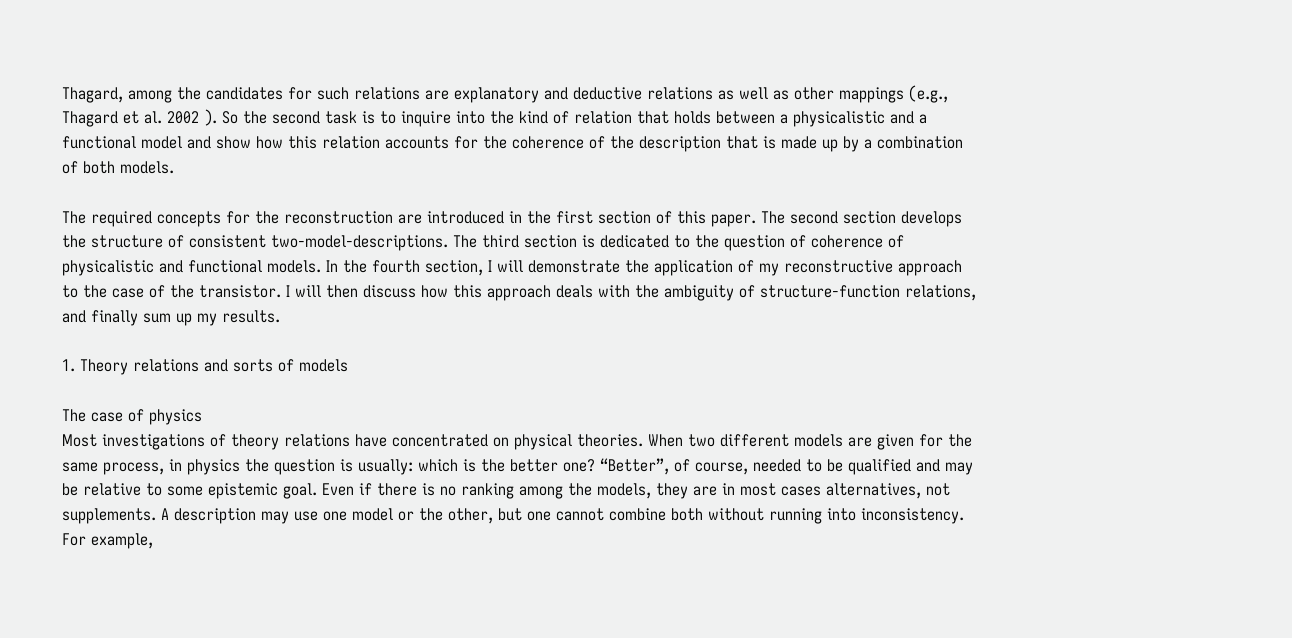Thagard, among the candidates for such relations are explanatory and deductive relations as well as other mappings (e.g., Thagard et al. 2002 ). So the second task is to inquire into the kind of relation that holds between a physicalistic and a functional model and show how this relation accounts for the coherence of the description that is made up by a combination of both models.

The required concepts for the reconstruction are introduced in the first section of this paper. The second section develops the structure of consistent two-model-descriptions. The third section is dedicated to the question of coherence of physicalistic and functional models. In the fourth section, I will demonstrate the application of my reconstructive approach to the case of the transistor. I will then discuss how this approach deals with the ambiguity of structure-function relations, and finally sum up my results.

1. Theory relations and sorts of models

The case of physics
Most investigations of theory relations have concentrated on physical theories. When two different models are given for the same process, in physics the question is usually: which is the better one? “Better”, of course, needed to be qualified and may be relative to some epistemic goal. Even if there is no ranking among the models, they are in most cases alternatives, not supplements. A description may use one model or the other, but one cannot combine both without running into inconsistency. For example,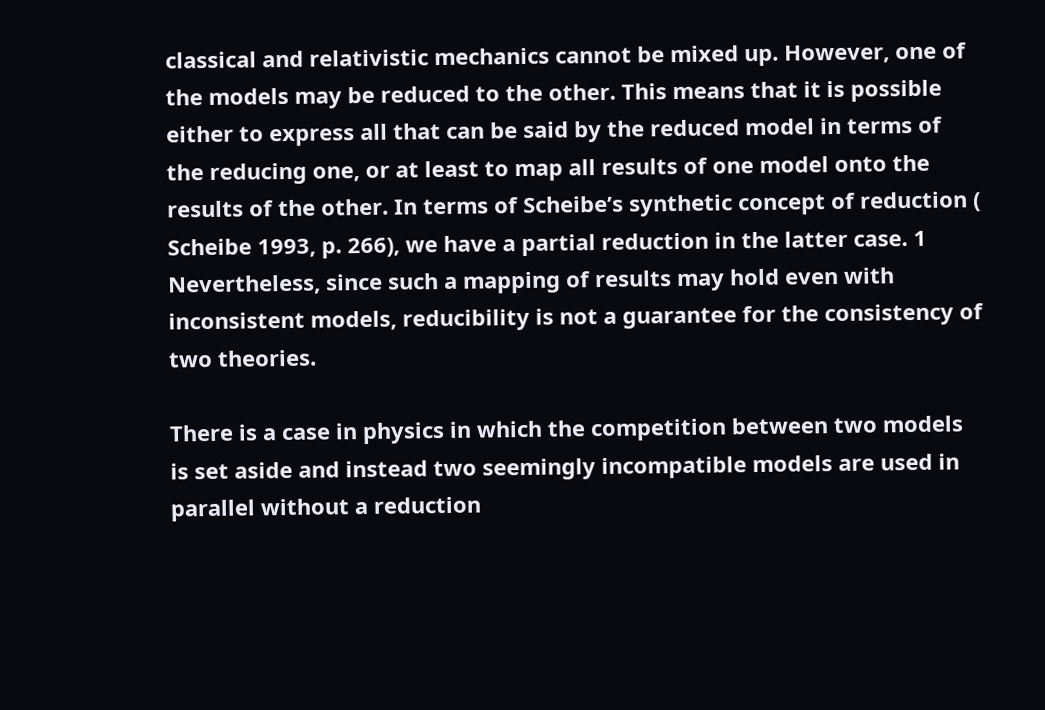classical and relativistic mechanics cannot be mixed up. However, one of the models may be reduced to the other. This means that it is possible either to express all that can be said by the reduced model in terms of the reducing one, or at least to map all results of one model onto the results of the other. In terms of Scheibe’s synthetic concept of reduction ( Scheibe 1993, p. 266), we have a partial reduction in the latter case. 1 Nevertheless, since such a mapping of results may hold even with inconsistent models, reducibility is not a guarantee for the consistency of two theories.

There is a case in physics in which the competition between two models is set aside and instead two seemingly incompatible models are used in parallel without a reduction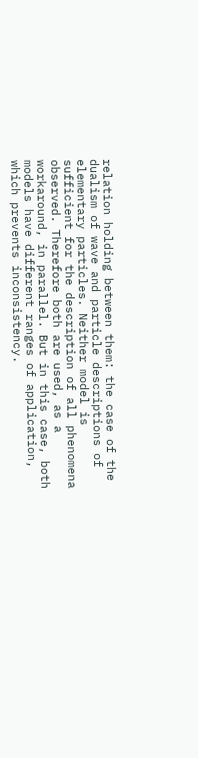relation holding between them: the case of the dualism of wave and particle descriptions of elementary particles. Neither model is sufficient for the description of all phenomena observed. Therefore both are used, as a workaround, in parallel. But in this case, both models have different ranges of application, which prevents inconsistency.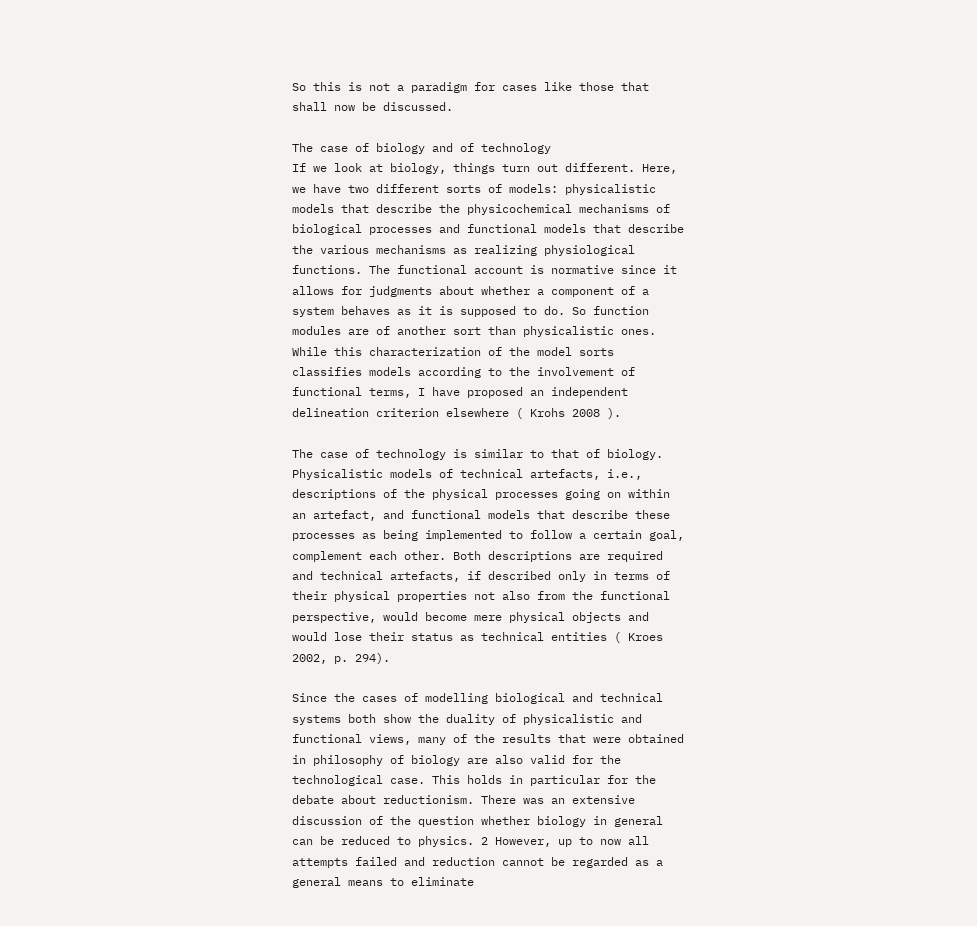So this is not a paradigm for cases like those that shall now be discussed.

The case of biology and of technology
If we look at biology, things turn out different. Here, we have two different sorts of models: physicalistic models that describe the physicochemical mechanisms of biological processes and functional models that describe the various mechanisms as realizing physiological functions. The functional account is normative since it allows for judgments about whether a component of a system behaves as it is supposed to do. So function modules are of another sort than physicalistic ones. While this characterization of the model sorts classifies models according to the involvement of functional terms, I have proposed an independent delineation criterion elsewhere ( Krohs 2008 ).

The case of technology is similar to that of biology. Physicalistic models of technical artefacts, i.e., descriptions of the physical processes going on within an artefact, and functional models that describe these processes as being implemented to follow a certain goal, complement each other. Both descriptions are required and technical artefacts, if described only in terms of their physical properties not also from the functional perspective, would become mere physical objects and would lose their status as technical entities ( Kroes 2002, p. 294).

Since the cases of modelling biological and technical systems both show the duality of physicalistic and functional views, many of the results that were obtained in philosophy of biology are also valid for the technological case. This holds in particular for the debate about reductionism. There was an extensive discussion of the question whether biology in general can be reduced to physics. 2 However, up to now all attempts failed and reduction cannot be regarded as a general means to eliminate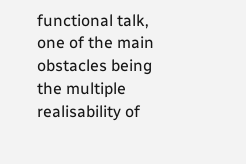functional talk, one of the main obstacles being the multiple realisability of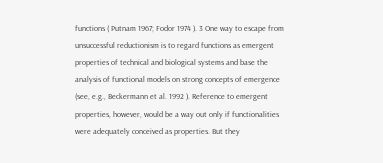functions ( Putnam 1967; Fodor 1974 ). 3 One way to escape from unsuccessful reductionism is to regard functions as emergent properties of technical and biological systems and base the analysis of functional models on strong concepts of emergence (see, e.g., Beckermann et al. 1992 ). Reference to emergent properties, however, would be a way out only if functionalities were adequately conceived as properties. But they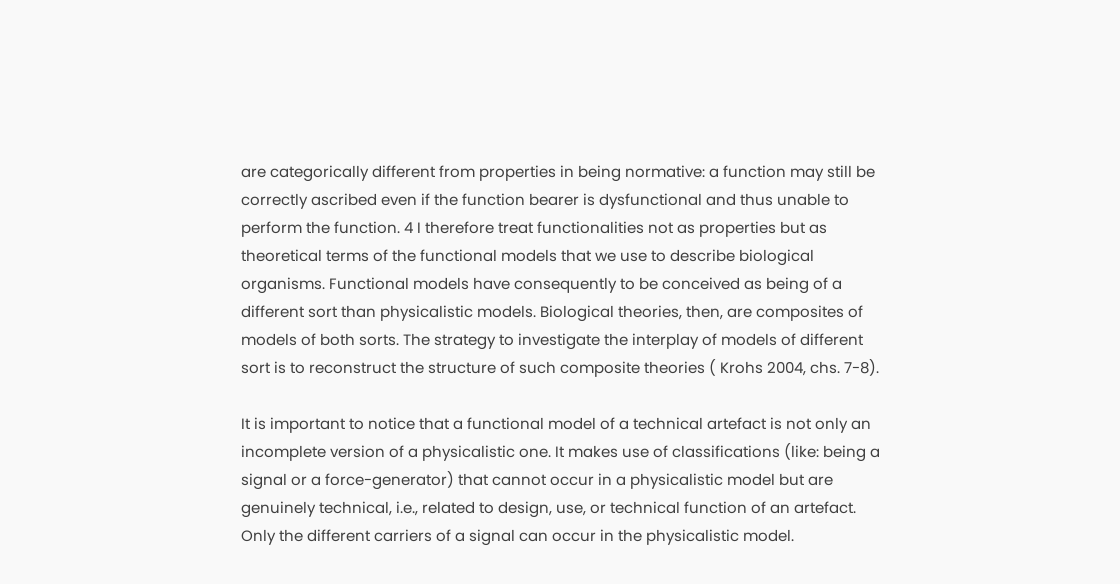are categorically different from properties in being normative: a function may still be correctly ascribed even if the function bearer is dysfunctional and thus unable to perform the function. 4 I therefore treat functionalities not as properties but as theoretical terms of the functional models that we use to describe biological organisms. Functional models have consequently to be conceived as being of a different sort than physicalistic models. Biological theories, then, are composites of models of both sorts. The strategy to investigate the interplay of models of different sort is to reconstruct the structure of such composite theories ( Krohs 2004, chs. 7-8).

It is important to notice that a functional model of a technical artefact is not only an incomplete version of a physicalistic one. It makes use of classifications (like: being a signal or a force-generator) that cannot occur in a physicalistic model but are genuinely technical, i.e., related to design, use, or technical function of an artefact. Only the different carriers of a signal can occur in the physicalistic model.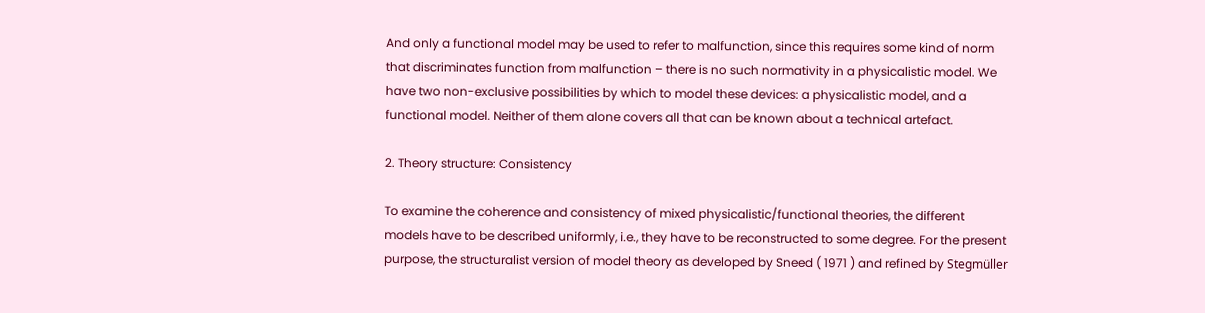And only a functional model may be used to refer to malfunction, since this requires some kind of norm that discriminates function from malfunction – there is no such normativity in a physicalistic model. We have two non-exclusive possibilities by which to model these devices: a physicalistic model, and a functional model. Neither of them alone covers all that can be known about a technical artefact.

2. Theory structure: Consistency

To examine the coherence and consistency of mixed physicalistic/functional theories, the different models have to be described uniformly, i.e., they have to be reconstructed to some degree. For the present purpose, the structuralist version of model theory as developed by Sneed ( 1971 ) and refined by Stegmüller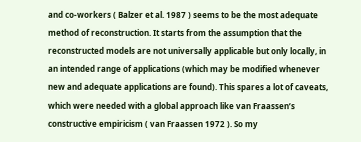and co-workers ( Balzer et al. 1987 ) seems to be the most adequate method of reconstruction. It starts from the assumption that the reconstructed models are not universally applicable but only locally, in an intended range of applications (which may be modified whenever new and adequate applications are found). This spares a lot of caveats, which were needed with a global approach like van Fraassen’s constructive empiricism ( van Fraassen 1972 ). So my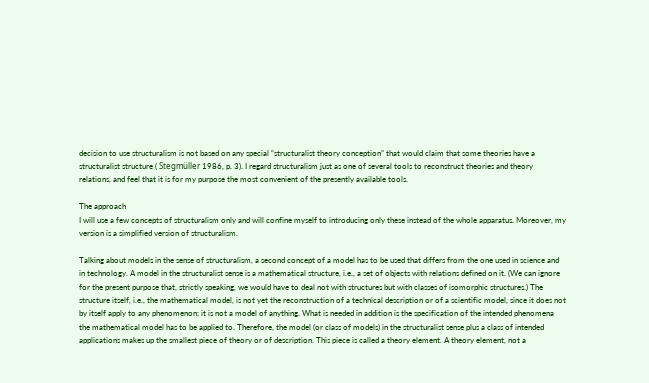decision to use structuralism is not based on any special “structuralist theory conception” that would claim that some theories have a structuralist structure ( Stegmüller 1986, p. 3). I regard structuralism just as one of several tools to reconstruct theories and theory relations, and feel that it is for my purpose the most convenient of the presently available tools.

The approach
I will use a few concepts of structuralism only and will confine myself to introducing only these instead of the whole apparatus. Moreover, my version is a simplified version of structuralism.

Talking about models in the sense of structuralism, a second concept of a model has to be used that differs from the one used in science and in technology. A model in the structuralist sense is a mathematical structure, i.e., a set of objects with relations defined on it. (We can ignore for the present purpose that, strictly speaking, we would have to deal not with structures but with classes of isomorphic structures.) The structure itself, i.e., the mathematical model, is not yet the reconstruction of a technical description or of a scientific model, since it does not by itself apply to any phenomenon; it is not a model of anything. What is needed in addition is the specification of the intended phenomena the mathematical model has to be applied to. Therefore, the model (or class of models) in the structuralist sense plus a class of intended applications makes up the smallest piece of theory or of description. This piece is called a theory element. A theory element, not a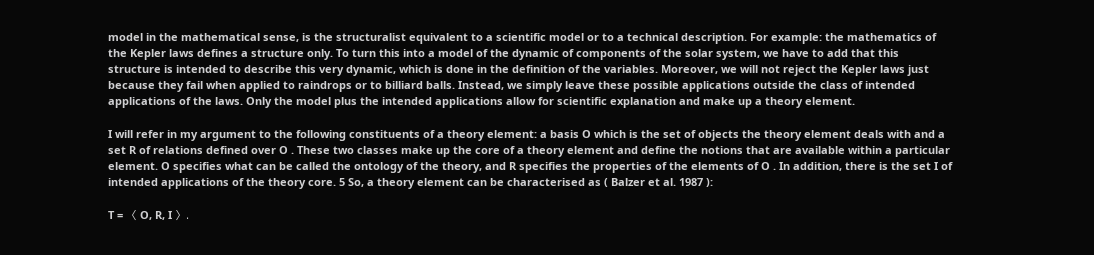model in the mathematical sense, is the structuralist equivalent to a scientific model or to a technical description. For example: the mathematics of the Kepler laws defines a structure only. To turn this into a model of the dynamic of components of the solar system, we have to add that this structure is intended to describe this very dynamic, which is done in the definition of the variables. Moreover, we will not reject the Kepler laws just because they fail when applied to raindrops or to billiard balls. Instead, we simply leave these possible applications outside the class of intended applications of the laws. Only the model plus the intended applications allow for scientific explanation and make up a theory element.

I will refer in my argument to the following constituents of a theory element: a basis O which is the set of objects the theory element deals with and a set R of relations defined over O . These two classes make up the core of a theory element and define the notions that are available within a particular element. O specifies what can be called the ontology of the theory, and R specifies the properties of the elements of O . In addition, there is the set I of intended applications of the theory core. 5 So, a theory element can be characterised as ( Balzer et al. 1987 ):

T = 〈 O, R, I 〉.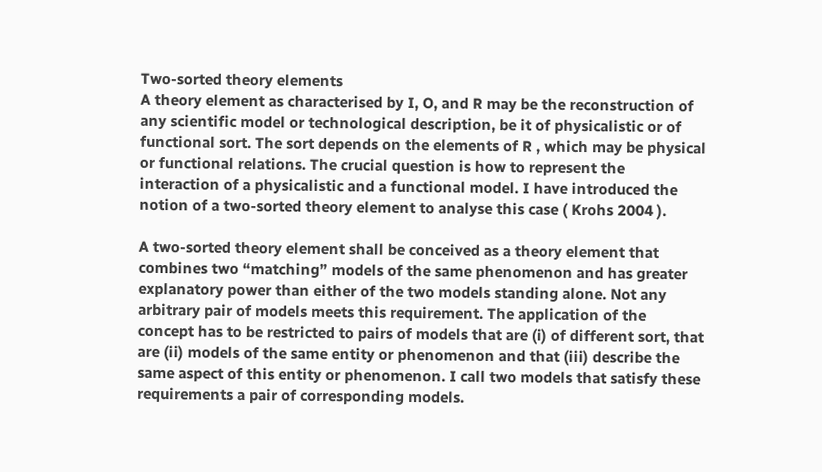Two-sorted theory elements
A theory element as characterised by I, O, and R may be the reconstruction of any scientific model or technological description, be it of physicalistic or of functional sort. The sort depends on the elements of R , which may be physical or functional relations. The crucial question is how to represent the interaction of a physicalistic and a functional model. I have introduced the notion of a two-sorted theory element to analyse this case ( Krohs 2004 ).

A two-sorted theory element shall be conceived as a theory element that combines two “matching” models of the same phenomenon and has greater explanatory power than either of the two models standing alone. Not any arbitrary pair of models meets this requirement. The application of the concept has to be restricted to pairs of models that are (i) of different sort, that are (ii) models of the same entity or phenomenon and that (iii) describe the same aspect of this entity or phenomenon. I call two models that satisfy these requirements a pair of corresponding models.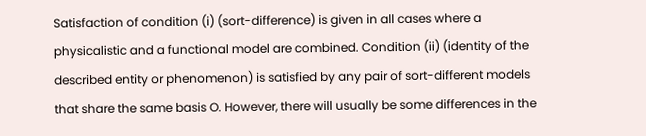Satisfaction of condition (i) (sort-difference) is given in all cases where a physicalistic and a functional model are combined. Condition (ii) (identity of the described entity or phenomenon) is satisfied by any pair of sort-different models that share the same basis O. However, there will usually be some differences in the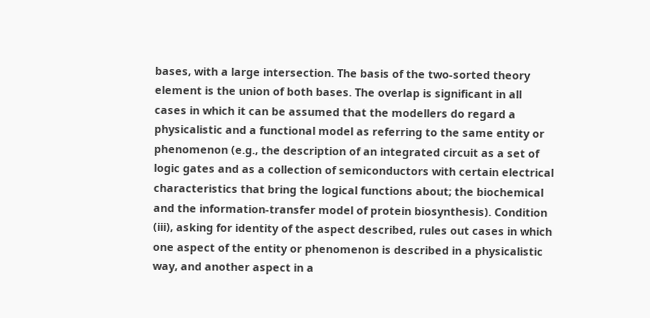bases, with a large intersection. The basis of the two-sorted theory element is the union of both bases. The overlap is significant in all cases in which it can be assumed that the modellers do regard a physicalistic and a functional model as referring to the same entity or phenomenon (e.g., the description of an integrated circuit as a set of logic gates and as a collection of semiconductors with certain electrical characteristics that bring the logical functions about; the biochemical and the information-transfer model of protein biosynthesis). Condition (iii), asking for identity of the aspect described, rules out cases in which one aspect of the entity or phenomenon is described in a physicalistic way, and another aspect in a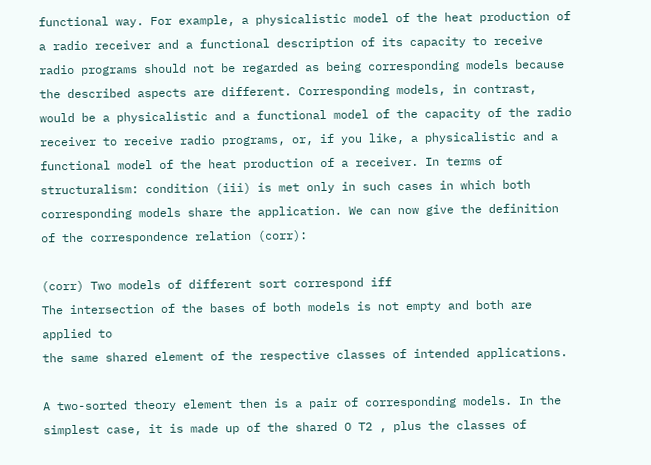functional way. For example, a physicalistic model of the heat production of a radio receiver and a functional description of its capacity to receive radio programs should not be regarded as being corresponding models because the described aspects are different. Corresponding models, in contrast, would be a physicalistic and a functional model of the capacity of the radio receiver to receive radio programs, or, if you like, a physicalistic and a functional model of the heat production of a receiver. In terms of structuralism: condition (iii) is met only in such cases in which both corresponding models share the application. We can now give the definition of the correspondence relation (corr):

(corr) Two models of different sort correspond iff
The intersection of the bases of both models is not empty and both are applied to
the same shared element of the respective classes of intended applications.

A two-sorted theory element then is a pair of corresponding models. In the simplest case, it is made up of the shared O T2 , plus the classes of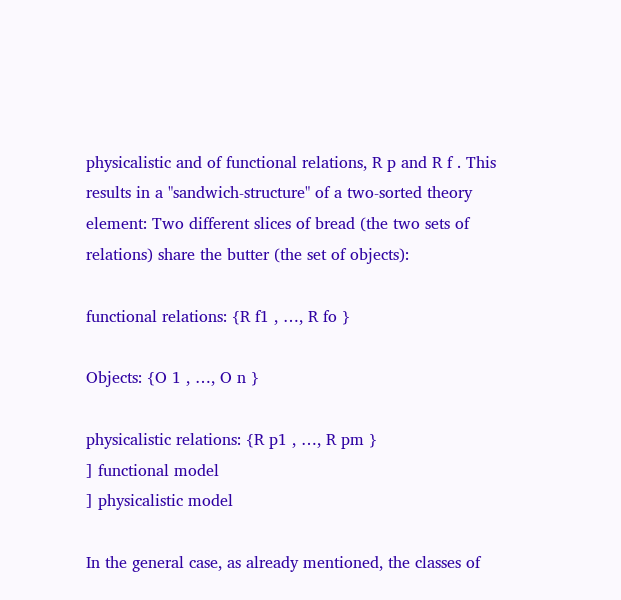physicalistic and of functional relations, R p and R f . This results in a "sandwich-structure" of a two-sorted theory element: Two different slices of bread (the two sets of relations) share the butter (the set of objects):

functional relations: {R f1 , …, R fo }

Objects: {O 1 , …, O n }

physicalistic relations: {R p1 , …, R pm }
] functional model
] physicalistic model

In the general case, as already mentioned, the classes of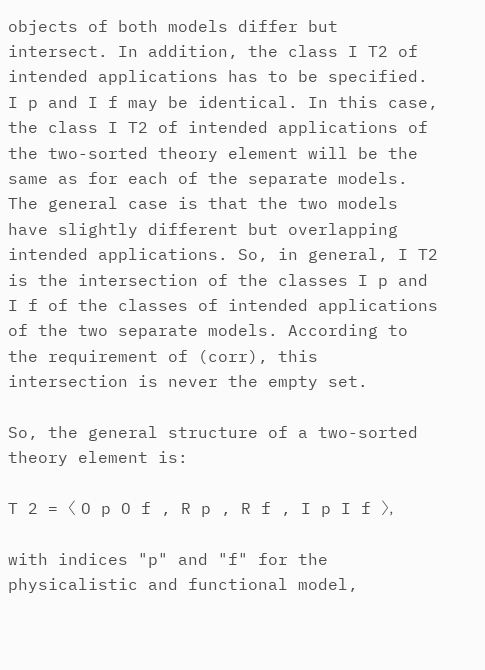objects of both models differ but intersect. In addition, the class I T2 of intended applications has to be specified. I p and I f may be identical. In this case, the class I T2 of intended applications of the two-sorted theory element will be the same as for each of the separate models. The general case is that the two models have slightly different but overlapping intended applications. So, in general, I T2 is the intersection of the classes I p and I f of the classes of intended applications of the two separate models. According to the requirement of (corr), this intersection is never the empty set.

So, the general structure of a two-sorted theory element is:

T 2 = 〈 O p O f , R p , R f , I p I f 〉,

with indices "p" and "f" for the physicalistic and functional model,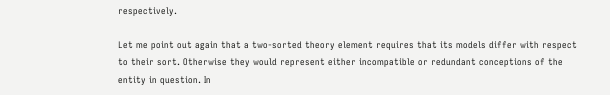respectively.

Let me point out again that a two-sorted theory element requires that its models differ with respect to their sort. Otherwise they would represent either incompatible or redundant conceptions of the entity in question. In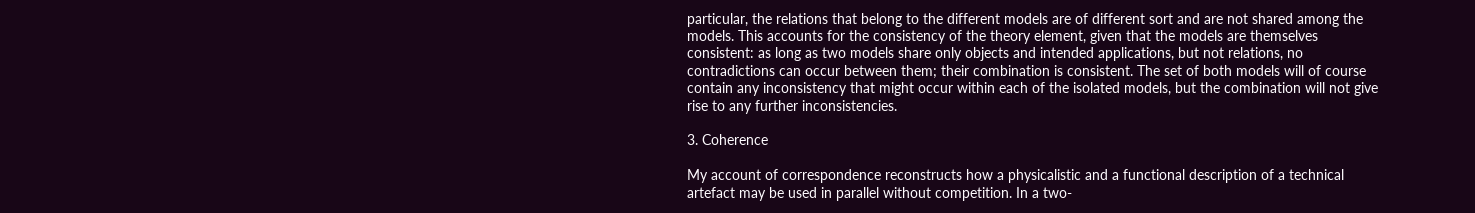particular, the relations that belong to the different models are of different sort and are not shared among the models. This accounts for the consistency of the theory element, given that the models are themselves consistent: as long as two models share only objects and intended applications, but not relations, no contradictions can occur between them; their combination is consistent. The set of both models will of course contain any inconsistency that might occur within each of the isolated models, but the combination will not give rise to any further inconsistencies.

3. Coherence

My account of correspondence reconstructs how a physicalistic and a functional description of a technical artefact may be used in parallel without competition. In a two-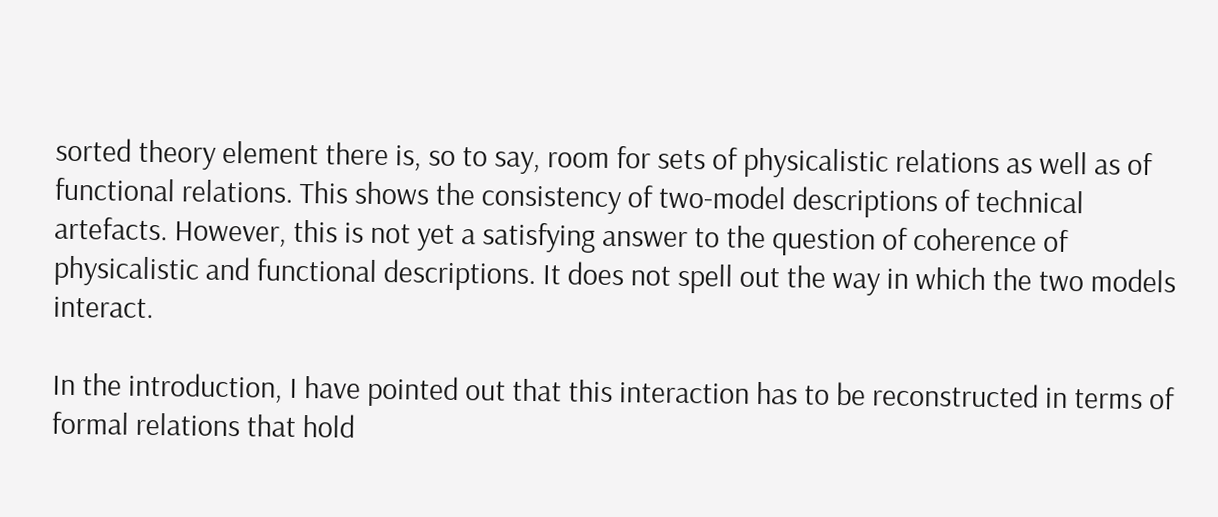sorted theory element there is, so to say, room for sets of physicalistic relations as well as of functional relations. This shows the consistency of two-model descriptions of technical artefacts. However, this is not yet a satisfying answer to the question of coherence of physicalistic and functional descriptions. It does not spell out the way in which the two models interact.

In the introduction, I have pointed out that this interaction has to be reconstructed in terms of formal relations that hold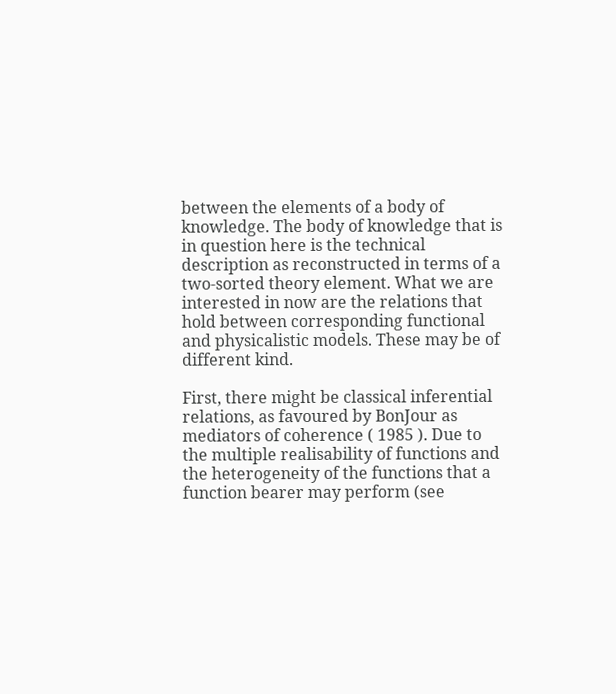between the elements of a body of knowledge. The body of knowledge that is in question here is the technical description as reconstructed in terms of a two-sorted theory element. What we are interested in now are the relations that hold between corresponding functional and physicalistic models. These may be of different kind.

First, there might be classical inferential relations, as favoured by BonJour as mediators of coherence ( 1985 ). Due to the multiple realisability of functions and the heterogeneity of the functions that a function bearer may perform (see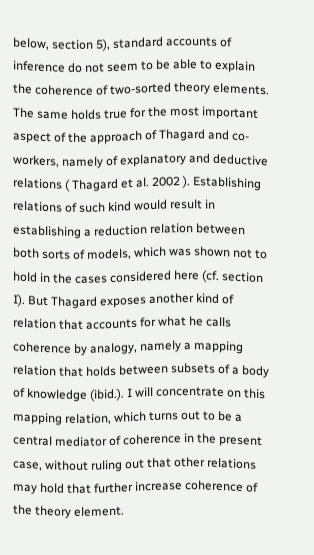below, section 5), standard accounts of inference do not seem to be able to explain the coherence of two-sorted theory elements. The same holds true for the most important aspect of the approach of Thagard and co-workers, namely of explanatory and deductive relations ( Thagard et al. 2002 ). Establishing relations of such kind would result in establishing a reduction relation between both sorts of models, which was shown not to hold in the cases considered here (cf. section I). But Thagard exposes another kind of relation that accounts for what he calls coherence by analogy, namely a mapping relation that holds between subsets of a body of knowledge (ibid.). I will concentrate on this mapping relation, which turns out to be a central mediator of coherence in the present case, without ruling out that other relations may hold that further increase coherence of the theory element.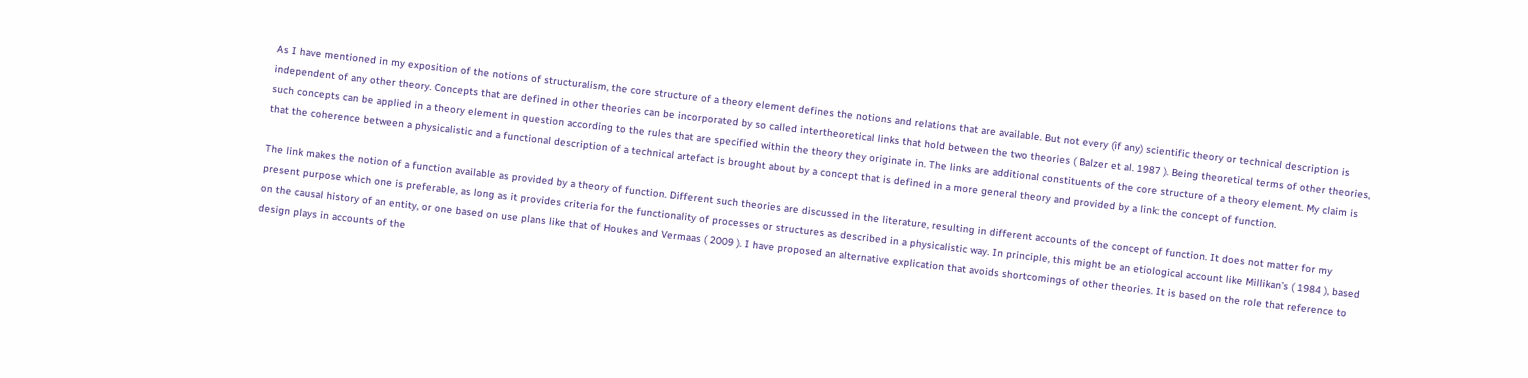As I have mentioned in my exposition of the notions of structuralism, the core structure of a theory element defines the notions and relations that are available. But not every (if any) scientific theory or technical description is independent of any other theory. Concepts that are defined in other theories can be incorporated by so called intertheoretical links that hold between the two theories ( Balzer et al. 1987 ). Being theoretical terms of other theories, such concepts can be applied in a theory element in question according to the rules that are specified within the theory they originate in. The links are additional constituents of the core structure of a theory element. My claim is that the coherence between a physicalistic and a functional description of a technical artefact is brought about by a concept that is defined in a more general theory and provided by a link: the concept of function.

The link makes the notion of a function available as provided by a theory of function. Different such theories are discussed in the literature, resulting in different accounts of the concept of function. It does not matter for my present purpose which one is preferable, as long as it provides criteria for the functionality of processes or structures as described in a physicalistic way. In principle, this might be an etiological account like Millikan’s ( 1984 ), based on the causal history of an entity, or one based on use plans like that of Houkes and Vermaas ( 2009 ). I have proposed an alternative explication that avoids shortcomings of other theories. It is based on the role that reference to design plays in accounts of the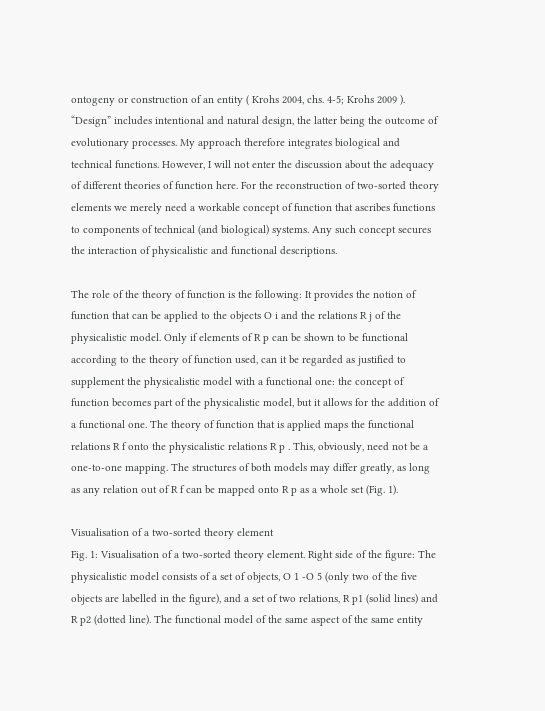ontogeny or construction of an entity ( Krohs 2004, chs. 4-5; Krohs 2009 ). “Design” includes intentional and natural design, the latter being the outcome of evolutionary processes. My approach therefore integrates biological and technical functions. However, I will not enter the discussion about the adequacy of different theories of function here. For the reconstruction of two-sorted theory elements we merely need a workable concept of function that ascribes functions to components of technical (and biological) systems. Any such concept secures the interaction of physicalistic and functional descriptions.

The role of the theory of function is the following: It provides the notion of function that can be applied to the objects O i and the relations R j of the physicalistic model. Only if elements of R p can be shown to be functional according to the theory of function used, can it be regarded as justified to supplement the physicalistic model with a functional one: the concept of function becomes part of the physicalistic model, but it allows for the addition of a functional one. The theory of function that is applied maps the functional relations R f onto the physicalistic relations R p . This, obviously, need not be a one-to-one mapping. The structures of both models may differ greatly, as long as any relation out of R f can be mapped onto R p as a whole set (Fig. 1).

Visualisation of a two-sorted theory element
Fig. 1: Visualisation of a two-sorted theory element. Right side of the figure: The physicalistic model consists of a set of objects, O 1 -O 5 (only two of the five objects are labelled in the figure), and a set of two relations, R p1 (solid lines) and R p2 (dotted line). The functional model of the same aspect of the same entity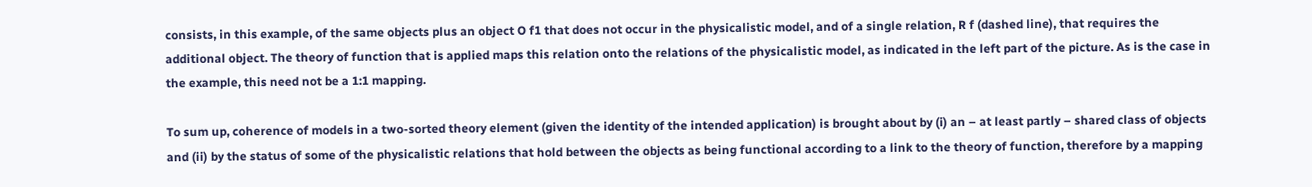consists, in this example, of the same objects plus an object O f1 that does not occur in the physicalistic model, and of a single relation, R f (dashed line), that requires the additional object. The theory of function that is applied maps this relation onto the relations of the physicalistic model, as indicated in the left part of the picture. As is the case in the example, this need not be a 1:1 mapping.

To sum up, coherence of models in a two-sorted theory element (given the identity of the intended application) is brought about by (i) an – at least partly – shared class of objects and (ii) by the status of some of the physicalistic relations that hold between the objects as being functional according to a link to the theory of function, therefore by a mapping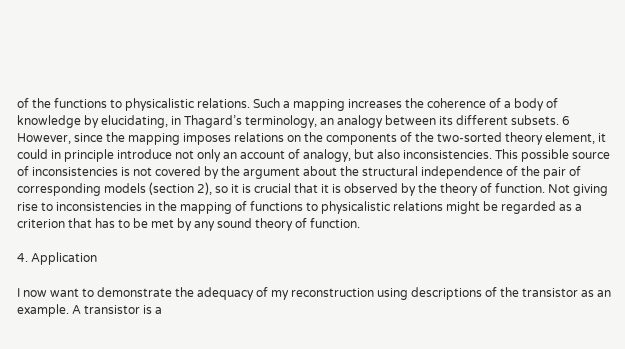of the functions to physicalistic relations. Such a mapping increases the coherence of a body of knowledge by elucidating, in Thagard’s terminology, an analogy between its different subsets. 6 However, since the mapping imposes relations on the components of the two-sorted theory element, it could in principle introduce not only an account of analogy, but also inconsistencies. This possible source of inconsistencies is not covered by the argument about the structural independence of the pair of corresponding models (section 2), so it is crucial that it is observed by the theory of function. Not giving rise to inconsistencies in the mapping of functions to physicalistic relations might be regarded as a criterion that has to be met by any sound theory of function.

4. Application

I now want to demonstrate the adequacy of my reconstruction using descriptions of the transistor as an example. A transistor is a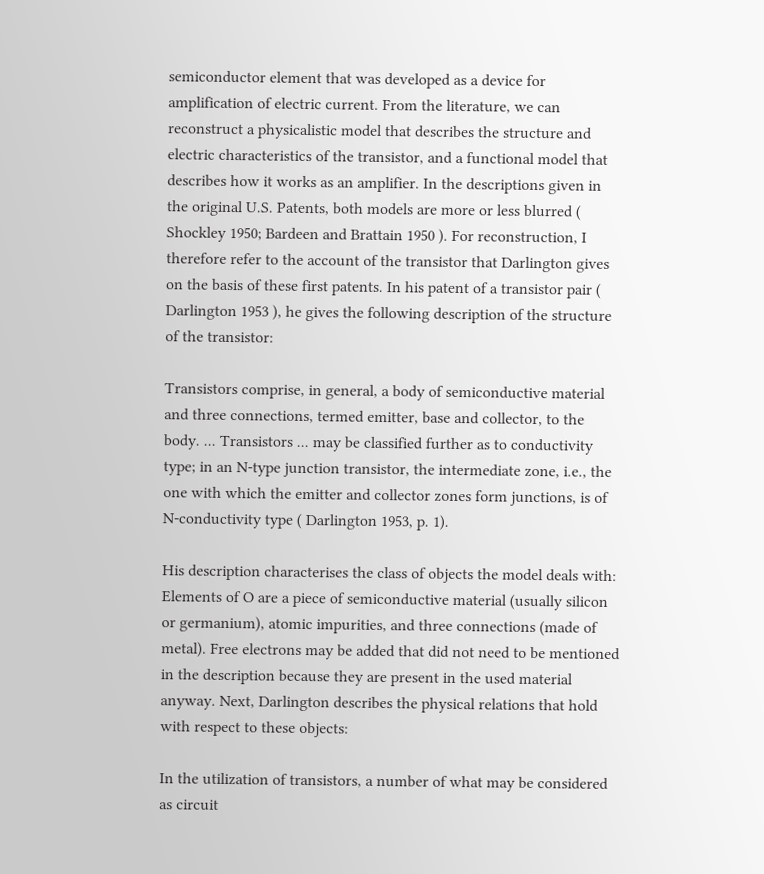semiconductor element that was developed as a device for amplification of electric current. From the literature, we can reconstruct a physicalistic model that describes the structure and electric characteristics of the transistor, and a functional model that describes how it works as an amplifier. In the descriptions given in the original U.S. Patents, both models are more or less blurred ( Shockley 1950; Bardeen and Brattain 1950 ). For reconstruction, I therefore refer to the account of the transistor that Darlington gives on the basis of these first patents. In his patent of a transistor pair ( Darlington 1953 ), he gives the following description of the structure of the transistor:

Transistors comprise, in general, a body of semiconductive material and three connections, termed emitter, base and collector, to the body. ... Transistors ... may be classified further as to conductivity type; in an N-type junction transistor, the intermediate zone, i.e., the one with which the emitter and collector zones form junctions, is of N-conductivity type ( Darlington 1953, p. 1).

His description characterises the class of objects the model deals with: Elements of O are a piece of semiconductive material (usually silicon or germanium), atomic impurities, and three connections (made of metal). Free electrons may be added that did not need to be mentioned in the description because they are present in the used material anyway. Next, Darlington describes the physical relations that hold with respect to these objects:

In the utilization of transistors, a number of what may be considered as circuit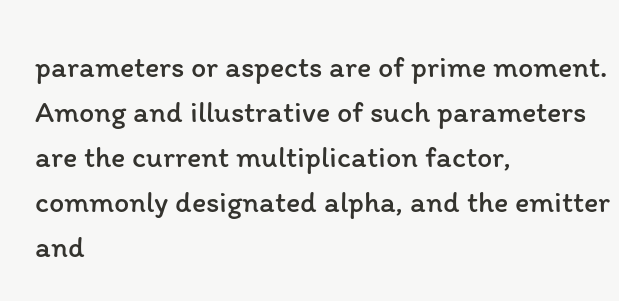parameters or aspects are of prime moment. Among and illustrative of such parameters are the current multiplication factor, commonly designated alpha, and the emitter and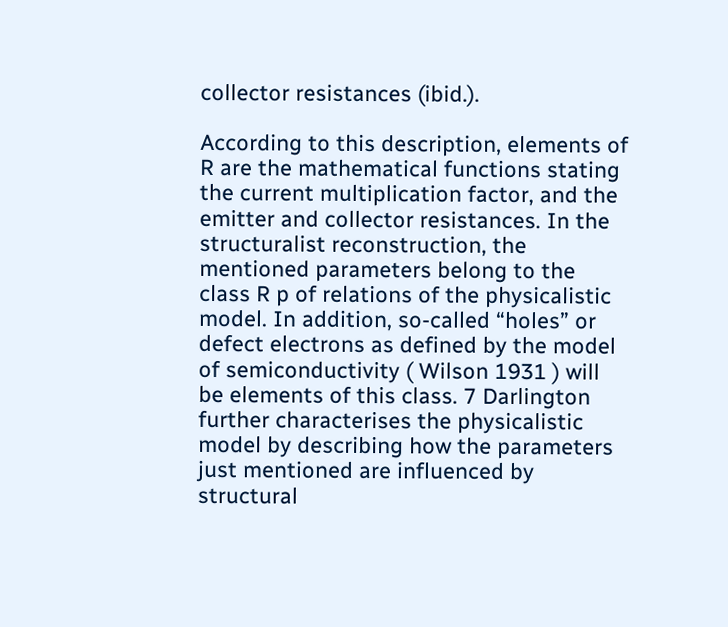collector resistances (ibid.).

According to this description, elements of R are the mathematical functions stating the current multiplication factor, and the emitter and collector resistances. In the structuralist reconstruction, the mentioned parameters belong to the class R p of relations of the physicalistic model. In addition, so-called “holes” or defect electrons as defined by the model of semiconductivity ( Wilson 1931 ) will be elements of this class. 7 Darlington further characterises the physicalistic model by describing how the parameters just mentioned are influenced by structural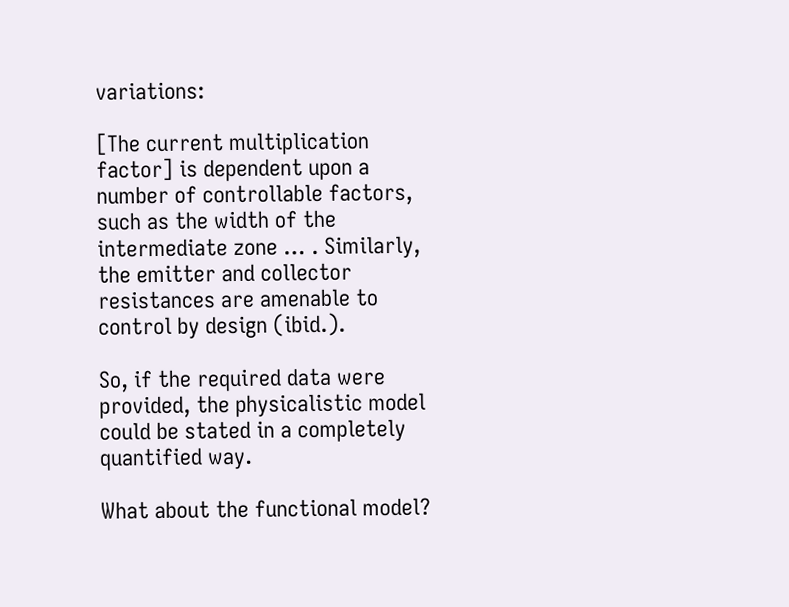variations:

[The current multiplication factor] is dependent upon a number of controllable factors, such as the width of the intermediate zone … . Similarly, the emitter and collector resistances are amenable to control by design (ibid.).

So, if the required data were provided, the physicalistic model could be stated in a completely quantified way.

What about the functional model?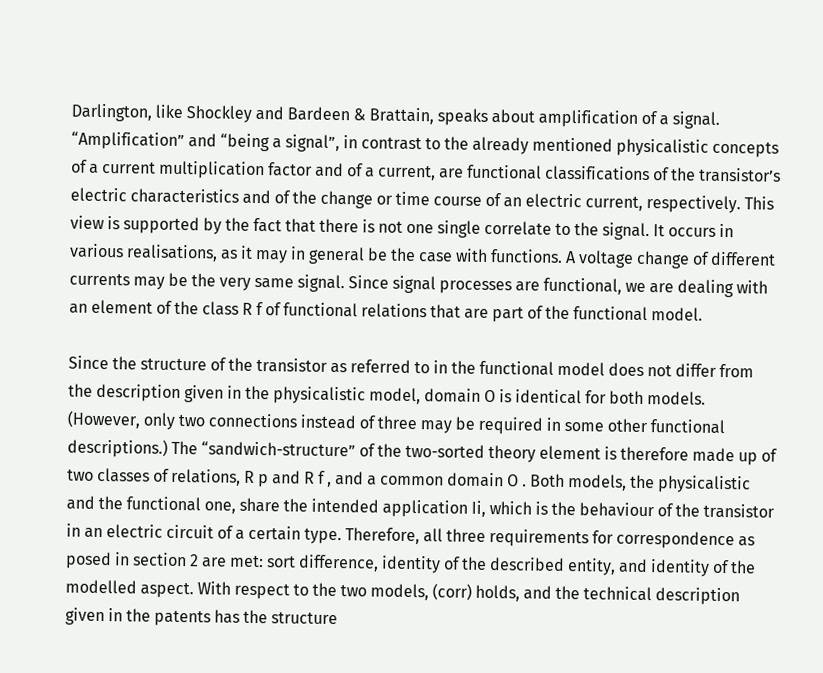Darlington, like Shockley and Bardeen & Brattain, speaks about amplification of a signal. “Amplification” and “being a signal”, in contrast to the already mentioned physicalistic concepts of a current multiplication factor and of a current, are functional classifications of the transistor’s electric characteristics and of the change or time course of an electric current, respectively. This view is supported by the fact that there is not one single correlate to the signal. It occurs in various realisations, as it may in general be the case with functions. A voltage change of different currents may be the very same signal. Since signal processes are functional, we are dealing with an element of the class R f of functional relations that are part of the functional model.

Since the structure of the transistor as referred to in the functional model does not differ from the description given in the physicalistic model, domain O is identical for both models. (However, only two connections instead of three may be required in some other functional descriptions.) The “sandwich-structure” of the two-sorted theory element is therefore made up of two classes of relations, R p and R f , and a common domain O . Both models, the physicalistic and the functional one, share the intended application Ii, which is the behaviour of the transistor in an electric circuit of a certain type. Therefore, all three requirements for correspondence as posed in section 2 are met: sort difference, identity of the described entity, and identity of the modelled aspect. With respect to the two models, (corr) holds, and the technical description given in the patents has the structure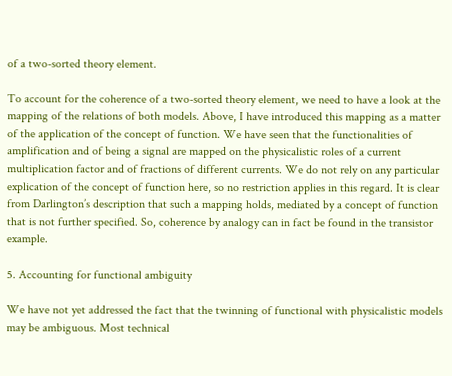of a two-sorted theory element.

To account for the coherence of a two-sorted theory element, we need to have a look at the mapping of the relations of both models. Above, I have introduced this mapping as a matter of the application of the concept of function. We have seen that the functionalities of amplification and of being a signal are mapped on the physicalistic roles of a current multiplication factor and of fractions of different currents. We do not rely on any particular explication of the concept of function here, so no restriction applies in this regard. It is clear from Darlington’s description that such a mapping holds, mediated by a concept of function that is not further specified. So, coherence by analogy can in fact be found in the transistor example.

5. Accounting for functional ambiguity

We have not yet addressed the fact that the twinning of functional with physicalistic models may be ambiguous. Most technical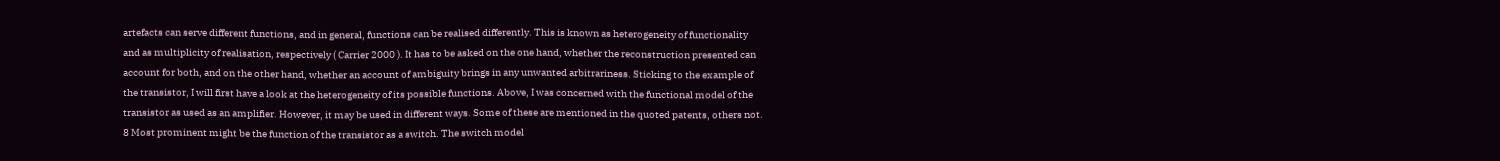artefacts can serve different functions, and in general, functions can be realised differently. This is known as heterogeneity of functionality and as multiplicity of realisation, respectively ( Carrier 2000 ). It has to be asked on the one hand, whether the reconstruction presented can account for both, and on the other hand, whether an account of ambiguity brings in any unwanted arbitrariness. Sticking to the example of the transistor, I will first have a look at the heterogeneity of its possible functions. Above, I was concerned with the functional model of the transistor as used as an amplifier. However, it may be used in different ways. Some of these are mentioned in the quoted patents, others not. 8 Most prominent might be the function of the transistor as a switch. The switch model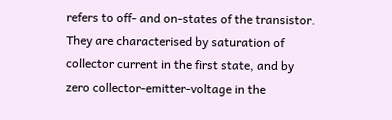refers to off- and on-states of the transistor. They are characterised by saturation of collector current in the first state, and by zero collector-emitter-voltage in the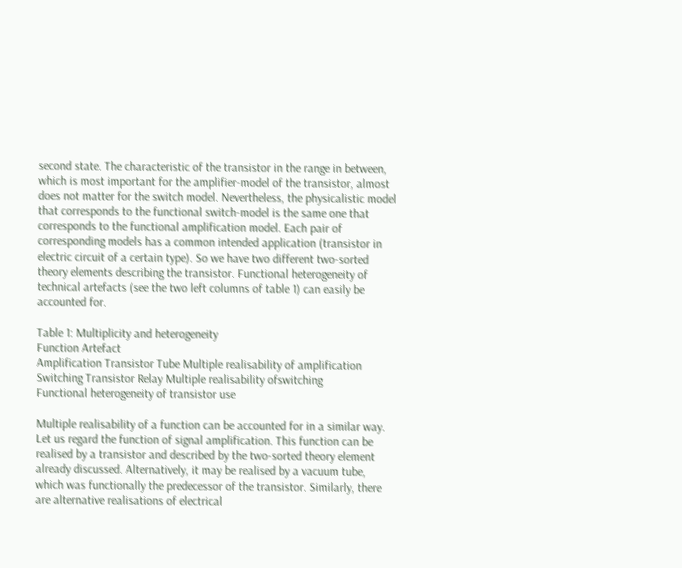second state. The characteristic of the transistor in the range in between, which is most important for the amplifier-model of the transistor, almost does not matter for the switch model. Nevertheless, the physicalistic model that corresponds to the functional switch-model is the same one that corresponds to the functional amplification model. Each pair of corresponding models has a common intended application (transistor in electric circuit of a certain type). So we have two different two-sorted theory elements describing the transistor. Functional heterogeneity of technical artefacts (see the two left columns of table 1) can easily be accounted for.

Table 1: Multiplicity and heterogeneity
Function Artefact
Amplification Transistor Tube Multiple realisability of amplification
Switching Transistor Relay Multiple realisability ofswitching
Functional heterogeneity of transistor use

Multiple realisability of a function can be accounted for in a similar way. Let us regard the function of signal amplification. This function can be realised by a transistor and described by the two-sorted theory element already discussed. Alternatively, it may be realised by a vacuum tube, which was functionally the predecessor of the transistor. Similarly, there are alternative realisations of electrical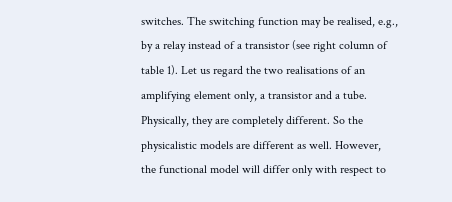switches. The switching function may be realised, e.g., by a relay instead of a transistor (see right column of table 1). Let us regard the two realisations of an amplifying element only, a transistor and a tube. Physically, they are completely different. So the physicalistic models are different as well. However, the functional model will differ only with respect to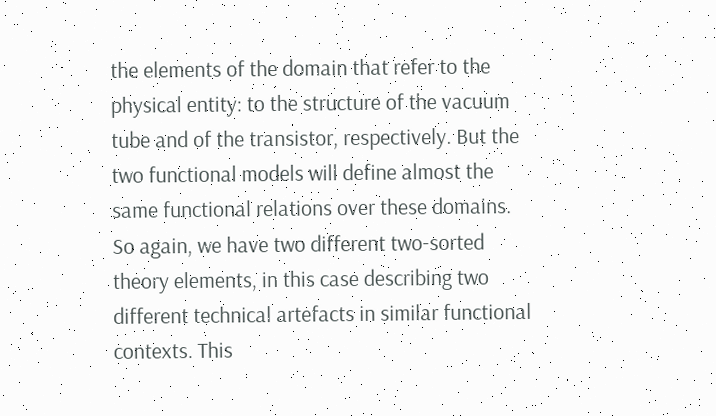the elements of the domain that refer to the physical entity: to the structure of the vacuum tube and of the transistor, respectively. But the two functional models will define almost the same functional relations over these domains. So again, we have two different two-sorted theory elements, in this case describing two different technical artefacts in similar functional contexts. This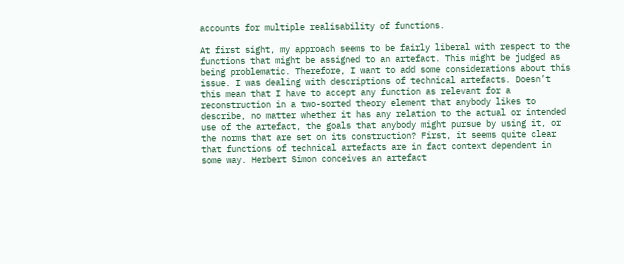accounts for multiple realisability of functions.

At first sight, my approach seems to be fairly liberal with respect to the functions that might be assigned to an artefact. This might be judged as being problematic. Therefore, I want to add some considerations about this issue. I was dealing with descriptions of technical artefacts. Doesn’t this mean that I have to accept any function as relevant for a reconstruction in a two-sorted theory element that anybody likes to describe, no matter whether it has any relation to the actual or intended use of the artefact, the goals that anybody might pursue by using it, or the norms that are set on its construction? First, it seems quite clear that functions of technical artefacts are in fact context dependent in some way. Herbert Simon conceives an artefact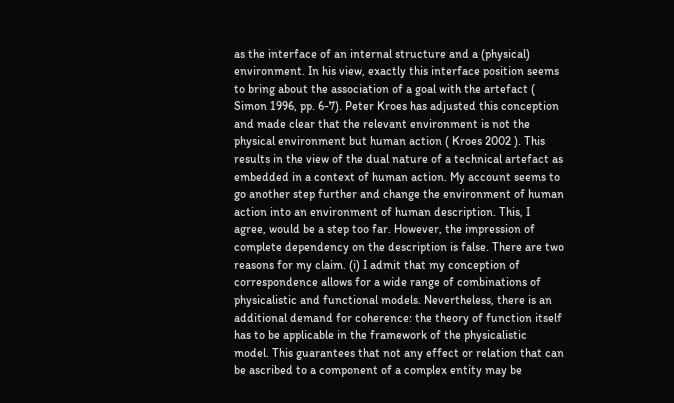as the interface of an internal structure and a (physical) environment. In his view, exactly this interface position seems to bring about the association of a goal with the artefact ( Simon 1996, pp. 6-7). Peter Kroes has adjusted this conception and made clear that the relevant environment is not the physical environment but human action ( Kroes 2002 ). This results in the view of the dual nature of a technical artefact as embedded in a context of human action. My account seems to go another step further and change the environment of human action into an environment of human description. This, I agree, would be a step too far. However, the impression of complete dependency on the description is false. There are two reasons for my claim. (i) I admit that my conception of correspondence allows for a wide range of combinations of physicalistic and functional models. Nevertheless, there is an additional demand for coherence: the theory of function itself has to be applicable in the framework of the physicalistic model. This guarantees that not any effect or relation that can be ascribed to a component of a complex entity may be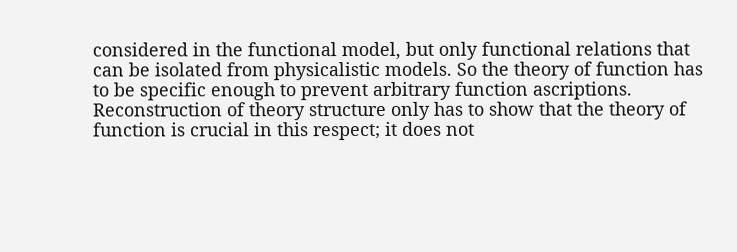considered in the functional model, but only functional relations that can be isolated from physicalistic models. So the theory of function has to be specific enough to prevent arbitrary function ascriptions. Reconstruction of theory structure only has to show that the theory of function is crucial in this respect; it does not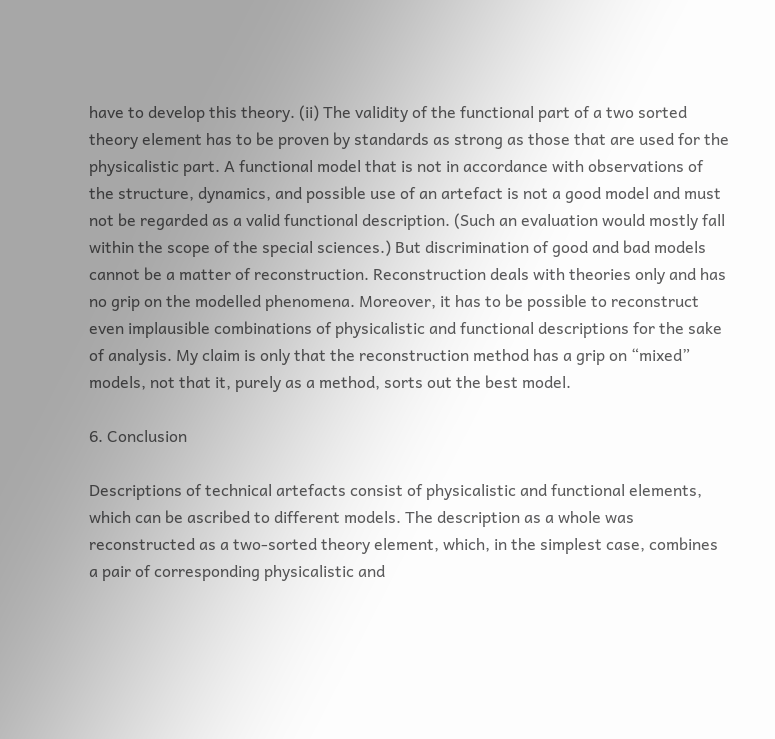have to develop this theory. (ii) The validity of the functional part of a two sorted theory element has to be proven by standards as strong as those that are used for the physicalistic part. A functional model that is not in accordance with observations of the structure, dynamics, and possible use of an artefact is not a good model and must not be regarded as a valid functional description. (Such an evaluation would mostly fall within the scope of the special sciences.) But discrimination of good and bad models cannot be a matter of reconstruction. Reconstruction deals with theories only and has no grip on the modelled phenomena. Moreover, it has to be possible to reconstruct even implausible combinations of physicalistic and functional descriptions for the sake of analysis. My claim is only that the reconstruction method has a grip on “mixed” models, not that it, purely as a method, sorts out the best model.

6. Conclusion

Descriptions of technical artefacts consist of physicalistic and functional elements, which can be ascribed to different models. The description as a whole was reconstructed as a two-sorted theory element, which, in the simplest case, combines a pair of corresponding physicalistic and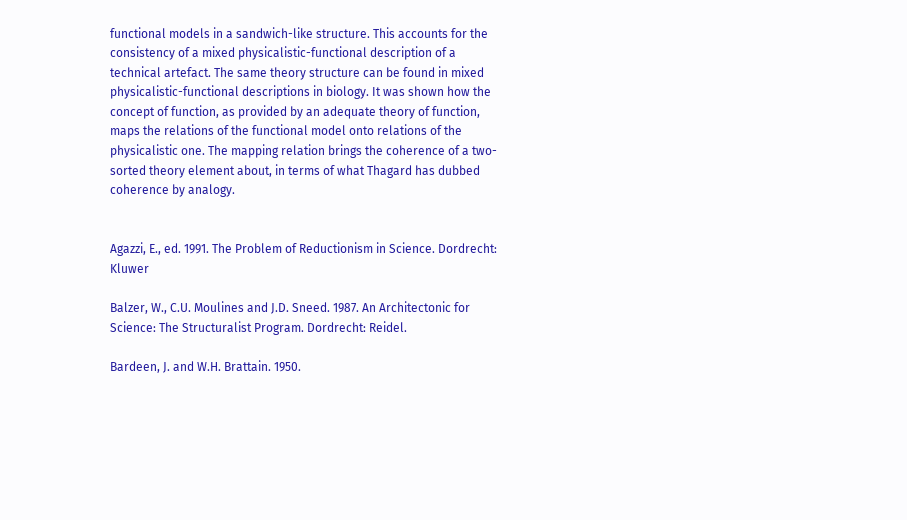functional models in a sandwich-like structure. This accounts for the consistency of a mixed physicalistic-functional description of a technical artefact. The same theory structure can be found in mixed physicalistic-functional descriptions in biology. It was shown how the concept of function, as provided by an adequate theory of function, maps the relations of the functional model onto relations of the physicalistic one. The mapping relation brings the coherence of a two-sorted theory element about, in terms of what Thagard has dubbed coherence by analogy.


Agazzi, E., ed. 1991. The Problem of Reductionism in Science. Dordrecht: Kluwer

Balzer, W., C.U. Moulines and J.D. Sneed. 1987. An Architectonic for Science: The Structuralist Program. Dordrecht: Reidel.

Bardeen, J. and W.H. Brattain. 1950.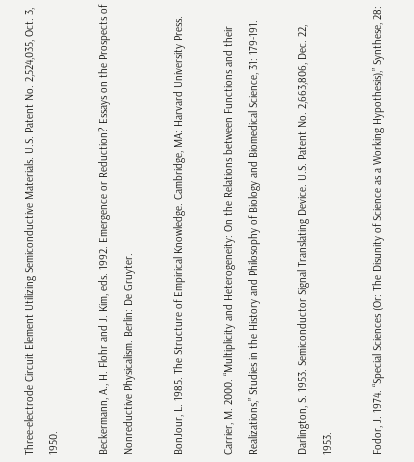Three-electrode Circuit Element Utilizing Semiconductive Materials. U.S. Patent No. 2,524,035, Oct. 3, 1950.

Beckermann, A., H. Flohr and J. Kim, eds. 1992. Emergence or Reduction? Essays on the Prospects of Nonreductive Physicalism. Berlin: De Gruyter.

BonJour, L. 1985. The Structure of Empirical Knowledge. Cambridge, MA: Harvard University Press.

Carrier, M. 2000. “Multiplicity and Heterogeneity: On the Relations between Functions and their Realizations,” Studies in the History and Philosophy of Biology and Biomedical Science, 31: 179-191.

Darlington, S. 1953. Semiconductor Signal Translating Device. U.S. Patent No. 2,663,806, Dec. 22, 1953.

Fodor, J. 1974. “Special Sciences (Or: The Disunity of Science as a Working Hypothesis),” Synthese, 28: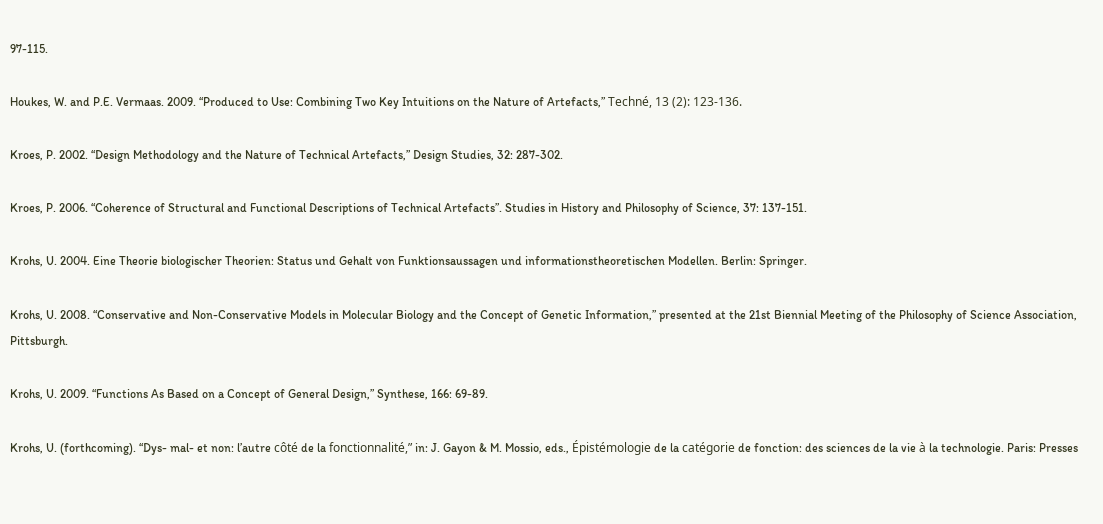97-115.

Houkes, W. and P.E. Vermaas. 2009. “Produced to Use: Combining Two Key Intuitions on the Nature of Artefacts,” Techné, 13 (2): 123-136.

Kroes, P. 2002. “Design Methodology and the Nature of Technical Artefacts,” Design Studies, 32: 287-302.

Kroes, P. 2006. “Coherence of Structural and Functional Descriptions of Technical Artefacts”. Studies in History and Philosophy of Science, 37: 137-151.

Krohs, U. 2004. Eine Theorie biologischer Theorien: Status und Gehalt von Funktionsaussagen und informationstheoretischen Modellen. Berlin: Springer.

Krohs, U. 2008. “Conservative and Non-Conservative Models in Molecular Biology and the Concept of Genetic Information,” presented at the 21st Biennial Meeting of the Philosophy of Science Association, Pittsburgh.

Krohs, U. 2009. “Functions As Based on a Concept of General Design,” Synthese, 166: 69-89.

Krohs, U. (forthcoming). “Dys- mal- et non: l’autre côté de la fonctionnalité,” in: J. Gayon & M. Mossio, eds., Épistémologie de la catégorie de fonction: des sciences de la vie à la technologie. Paris: Presses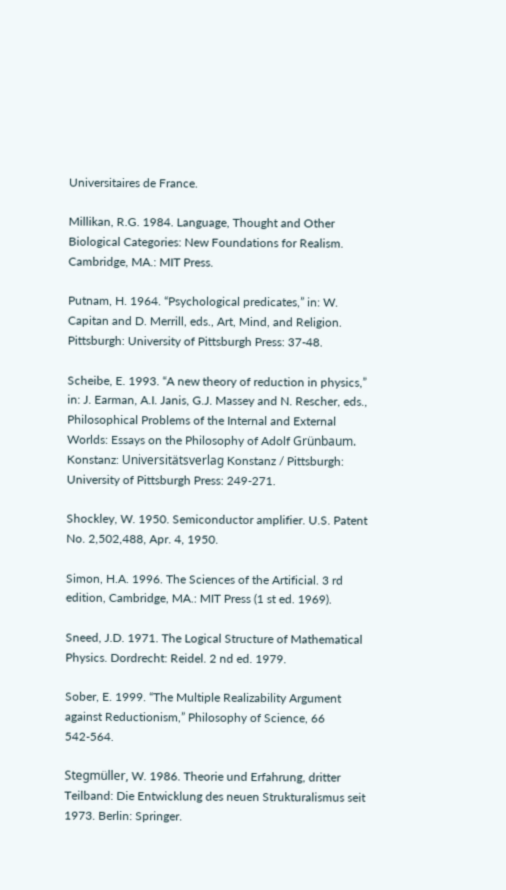Universitaires de France.

Millikan, R.G. 1984. Language, Thought and Other Biological Categories: New Foundations for Realism. Cambridge, MA.: MIT Press.

Putnam, H. 1964. “Psychological predicates,” in: W. Capitan and D. Merrill, eds., Art, Mind, and Religion. Pittsburgh: University of Pittsburgh Press: 37-48.

Scheibe, E. 1993. “A new theory of reduction in physics,” in: J. Earman, A.I. Janis, G.J. Massey and N. Rescher, eds., Philosophical Problems of the Internal and External Worlds: Essays on the Philosophy of Adolf Grünbaum. Konstanz: Universitätsverlag Konstanz / Pittsburgh: University of Pittsburgh Press: 249-271.

Shockley, W. 1950. Semiconductor amplifier. U.S. Patent No. 2,502,488, Apr. 4, 1950.

Simon, H.A. 1996. The Sciences of the Artificial. 3 rd edition, Cambridge, MA.: MIT Press (1 st ed. 1969).

Sneed, J.D. 1971. The Logical Structure of Mathematical Physics. Dordrecht: Reidel. 2 nd ed. 1979.

Sober, E. 1999. “The Multiple Realizability Argument against Reductionism,” Philosophy of Science, 66 542-564.

Stegmüller, W. 1986. Theorie und Erfahrung, dritter Teilband: Die Entwicklung des neuen Strukturalismus seit 1973. Berlin: Springer.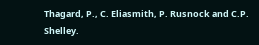Thagard, P., C. Eliasmith, P. Rusnock and C.P. Shelley.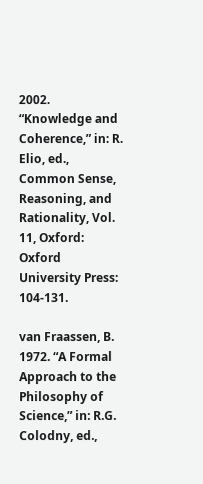2002. “Knowledge and Coherence,” in: R. Elio, ed., Common Sense, Reasoning, and Rationality, Vol. 11, Oxford: Oxford University Press: 104-131.

van Fraassen, B. 1972. “A Formal Approach to the Philosophy of Science,” in: R.G. Colodny, ed.,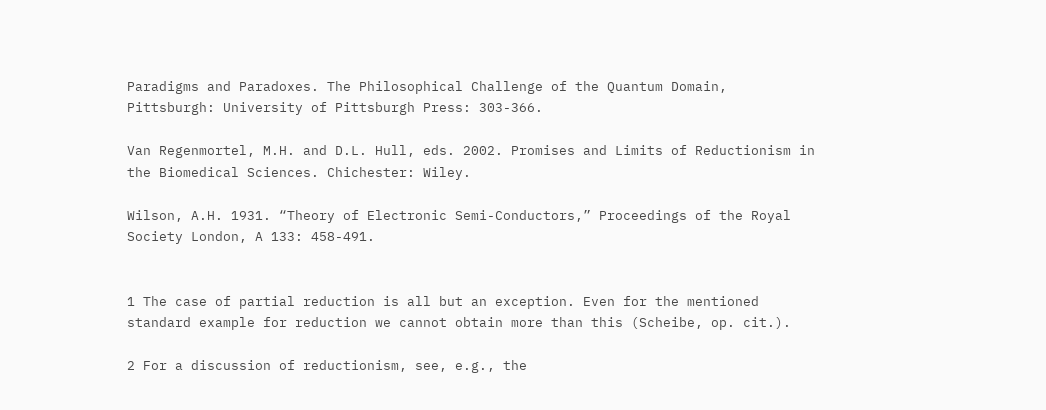Paradigms and Paradoxes. The Philosophical Challenge of the Quantum Domain, Pittsburgh: University of Pittsburgh Press: 303-366.

Van Regenmortel, M.H. and D.L. Hull, eds. 2002. Promises and Limits of Reductionism in the Biomedical Sciences. Chichester: Wiley.

Wilson, A.H. 1931. “Theory of Electronic Semi-Conductors,” Proceedings of the Royal Society London, A 133: 458-491.


1 The case of partial reduction is all but an exception. Even for the mentioned standard example for reduction we cannot obtain more than this (Scheibe, op. cit.).

2 For a discussion of reductionism, see, e.g., the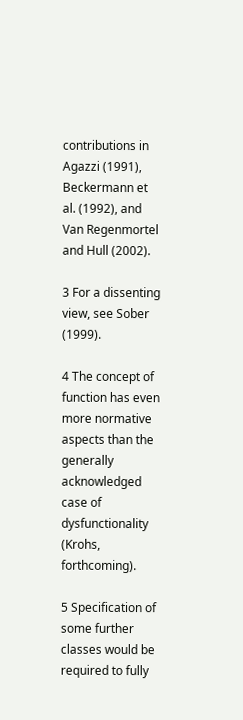contributions in Agazzi (1991), Beckermann et al. (1992), and Van Regenmortel and Hull (2002).

3 For a dissenting view, see Sober (1999).

4 The concept of function has even more normative aspects than the generally acknowledged case of dysfunctionality (Krohs, forthcoming).

5 Specification of some further classes would be required to fully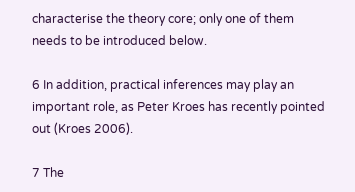characterise the theory core; only one of them needs to be introduced below.

6 In addition, practical inferences may play an important role, as Peter Kroes has recently pointed out (Kroes 2006).

7 The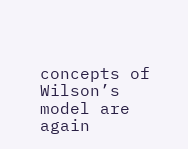concepts of Wilson’s model are again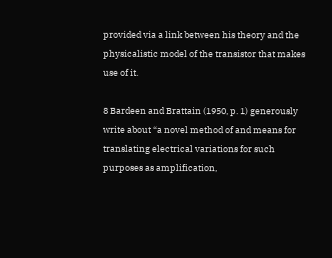provided via a link between his theory and the physicalistic model of the transistor that makes use of it.

8 Bardeen and Brattain (1950, p. 1) generously write about “a novel method of and means for translating electrical variations for such purposes as amplification,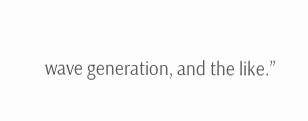wave generation, and the like.”